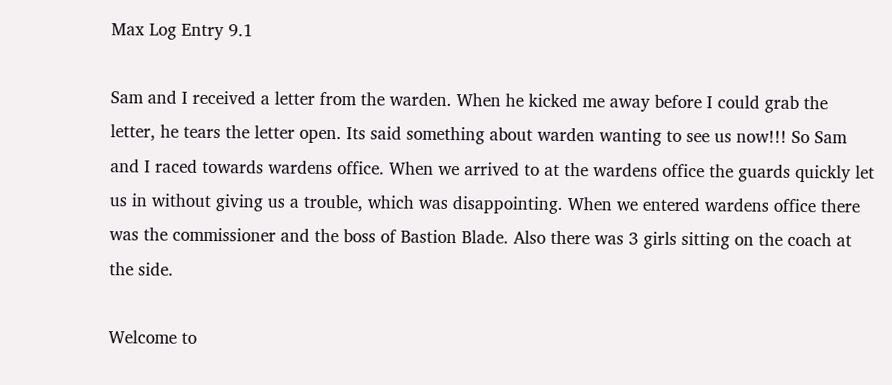Max Log Entry 9.1

Sam and I received a letter from the warden. When he kicked me away before I could grab the letter, he tears the letter open. Its said something about warden wanting to see us now!!! So Sam and I raced towards wardens office. When we arrived to at the wardens office the guards quickly let us in without giving us a trouble, which was disappointing. When we entered wardens office there was the commissioner and the boss of Bastion Blade. Also there was 3 girls sitting on the coach at the side.

Welcome to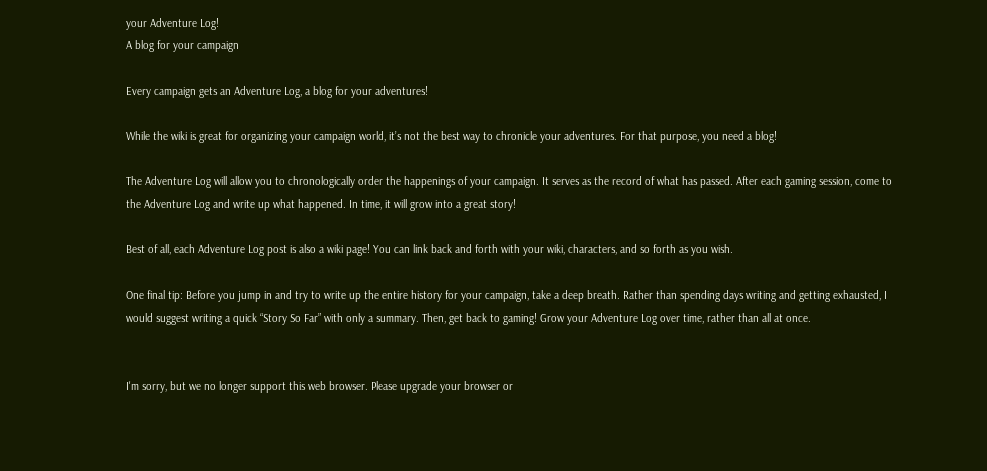your Adventure Log!
A blog for your campaign

Every campaign gets an Adventure Log, a blog for your adventures!

While the wiki is great for organizing your campaign world, it’s not the best way to chronicle your adventures. For that purpose, you need a blog!

The Adventure Log will allow you to chronologically order the happenings of your campaign. It serves as the record of what has passed. After each gaming session, come to the Adventure Log and write up what happened. In time, it will grow into a great story!

Best of all, each Adventure Log post is also a wiki page! You can link back and forth with your wiki, characters, and so forth as you wish.

One final tip: Before you jump in and try to write up the entire history for your campaign, take a deep breath. Rather than spending days writing and getting exhausted, I would suggest writing a quick “Story So Far” with only a summary. Then, get back to gaming! Grow your Adventure Log over time, rather than all at once.


I'm sorry, but we no longer support this web browser. Please upgrade your browser or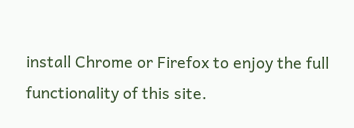install Chrome or Firefox to enjoy the full functionality of this site.